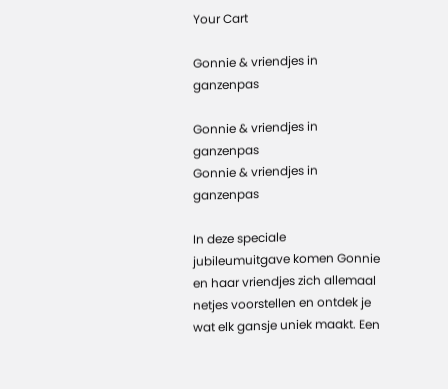Your Cart

Gonnie & vriendjes in ganzenpas

Gonnie & vriendjes in ganzenpas
Gonnie & vriendjes in ganzenpas

In deze speciale jubileumuitgave komen Gonnie en haar vriendjes zich allemaal netjes voorstellen en ontdek je wat elk gansje uniek maakt. Een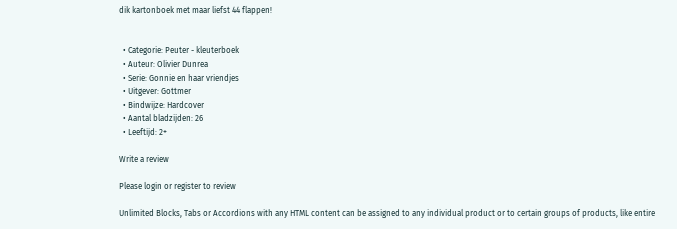dik kartonboek met maar liefst 44 flappen!


  • Categorie: Peuter - kleuterboek
  • Auteur: Olivier Dunrea
  • Serie: Gonnie en haar vriendjes
  • Uitgever: Gottmer
  • Bindwijze: Hardcover
  • Aantal bladzijden: 26
  • Leeftijd: 2+

Write a review

Please login or register to review

Unlimited Blocks, Tabs or Accordions with any HTML content can be assigned to any individual product or to certain groups of products, like entire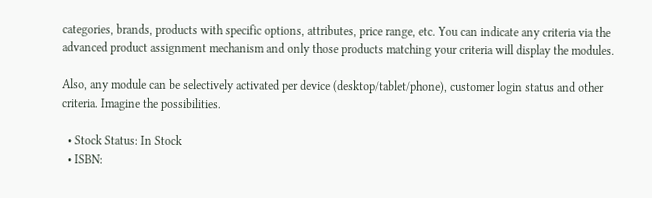categories, brands, products with specific options, attributes, price range, etc. You can indicate any criteria via the advanced product assignment mechanism and only those products matching your criteria will display the modules.

Also, any module can be selectively activated per device (desktop/tablet/phone), customer login status and other criteria. Imagine the possibilities.

  • Stock Status: In Stock
  • ISBN: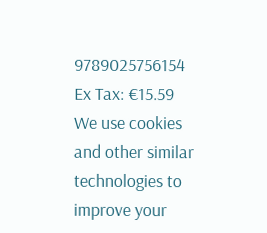9789025756154
Ex Tax: €15.59
We use cookies and other similar technologies to improve your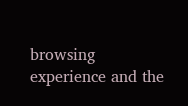browsing experience and the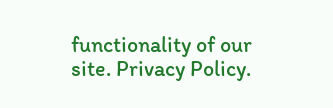functionality of our site. Privacy Policy.